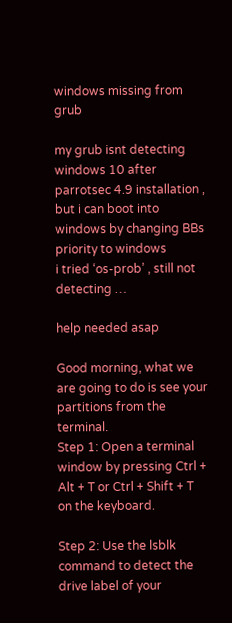windows missing from grub

my grub isnt detecting windows 10 after parrotsec 4.9 installation , but i can boot into windows by changing BBs priority to windows
i tried ‘os-prob’ , still not detecting …

help needed asap

Good morning, what we are going to do is see your partitions from the terminal.
Step 1: Open a terminal window by pressing Ctrl + Alt + T or Ctrl + Shift + T on the keyboard.

Step 2: Use the lsblk command to detect the drive label of your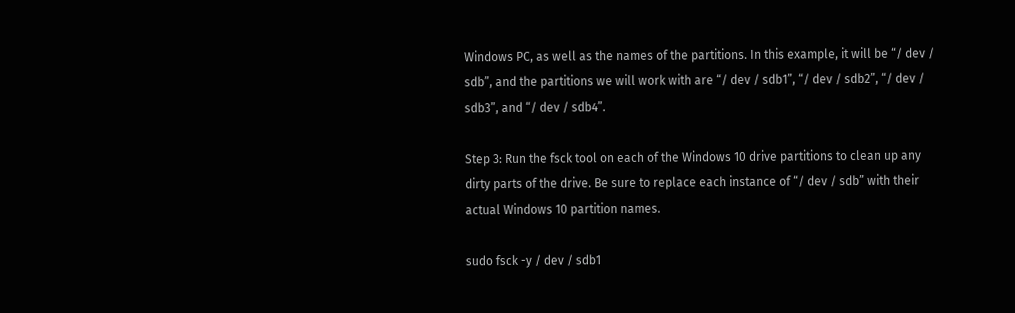Windows PC, as well as the names of the partitions. In this example, it will be “/ dev / sdb”, and the partitions we will work with are “/ dev / sdb1”, “/ dev / sdb2”, “/ dev / sdb3”, and “/ dev / sdb4”.

Step 3: Run the fsck tool on each of the Windows 10 drive partitions to clean up any dirty parts of the drive. Be sure to replace each instance of “/ dev / sdb” with their actual Windows 10 partition names.

sudo fsck -y / dev / sdb1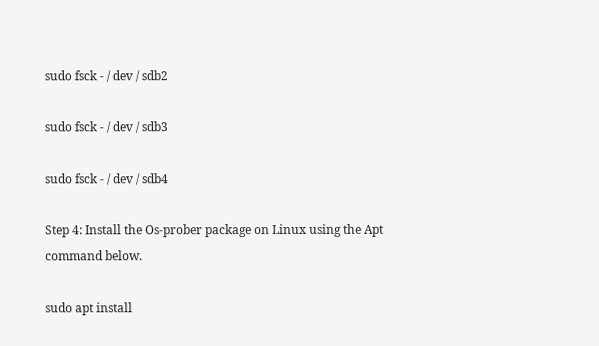sudo fsck - / dev / sdb2

sudo fsck - / dev / sdb3

sudo fsck - / dev / sdb4

Step 4: Install the Os-prober package on Linux using the Apt command below.

sudo apt install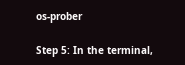os-prober

Step 5: In the terminal,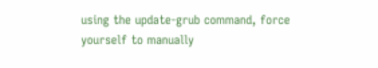using the update-grub command, force yourself to manually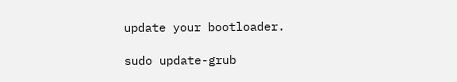update your bootloader.

sudo update-grub